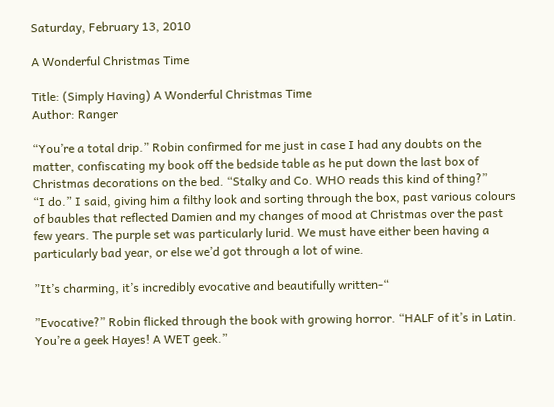Saturday, February 13, 2010

A Wonderful Christmas Time

Title: (Simply Having) A Wonderful Christmas Time
Author: Ranger

“You’re a total drip.” Robin confirmed for me just in case I had any doubts on the matter, confiscating my book off the bedside table as he put down the last box of Christmas decorations on the bed. “Stalky and Co. WHO reads this kind of thing?”
“I do.” I said, giving him a filthy look and sorting through the box, past various colours of baubles that reflected Damien and my changes of mood at Christmas over the past few years. The purple set was particularly lurid. We must have either been having a particularly bad year, or else we’d got through a lot of wine.

”It’s charming, it’s incredibly evocative and beautifully written-“

”Evocative?” Robin flicked through the book with growing horror. “HALF of it’s in Latin. You’re a geek Hayes! A WET geek.”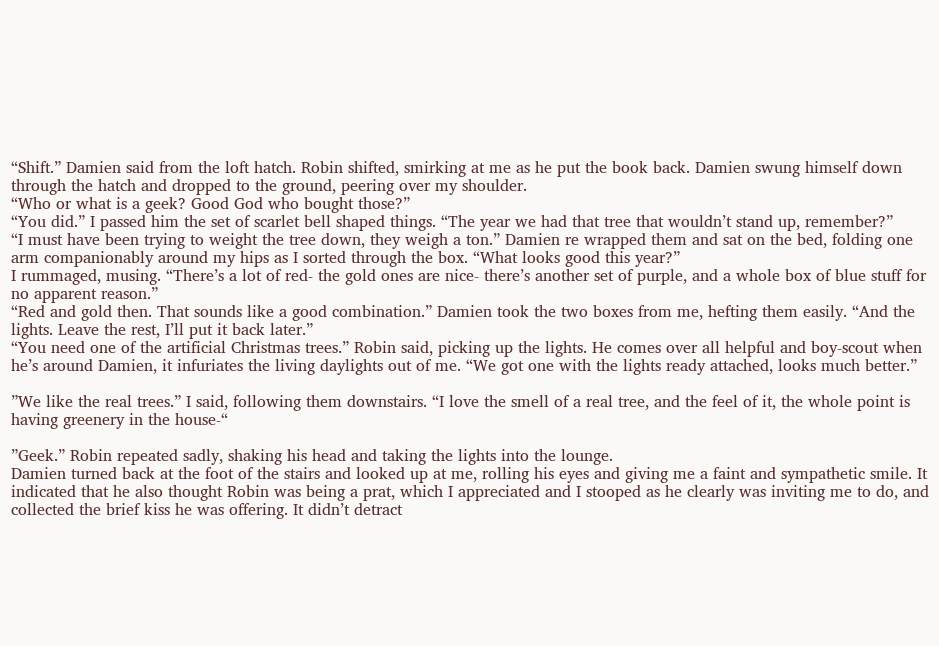“Shift.” Damien said from the loft hatch. Robin shifted, smirking at me as he put the book back. Damien swung himself down through the hatch and dropped to the ground, peering over my shoulder.
“Who or what is a geek? Good God who bought those?”
“You did.” I passed him the set of scarlet bell shaped things. “The year we had that tree that wouldn’t stand up, remember?”
“I must have been trying to weight the tree down, they weigh a ton.” Damien re wrapped them and sat on the bed, folding one arm companionably around my hips as I sorted through the box. “What looks good this year?”
I rummaged, musing. “There’s a lot of red- the gold ones are nice- there’s another set of purple, and a whole box of blue stuff for no apparent reason.”
“Red and gold then. That sounds like a good combination.” Damien took the two boxes from me, hefting them easily. “And the lights. Leave the rest, I’ll put it back later.”
“You need one of the artificial Christmas trees.” Robin said, picking up the lights. He comes over all helpful and boy-scout when he’s around Damien, it infuriates the living daylights out of me. “We got one with the lights ready attached, looks much better.”

”We like the real trees.” I said, following them downstairs. “I love the smell of a real tree, and the feel of it, the whole point is having greenery in the house-“

”Geek.” Robin repeated sadly, shaking his head and taking the lights into the lounge.
Damien turned back at the foot of the stairs and looked up at me, rolling his eyes and giving me a faint and sympathetic smile. It indicated that he also thought Robin was being a prat, which I appreciated and I stooped as he clearly was inviting me to do, and collected the brief kiss he was offering. It didn’t detract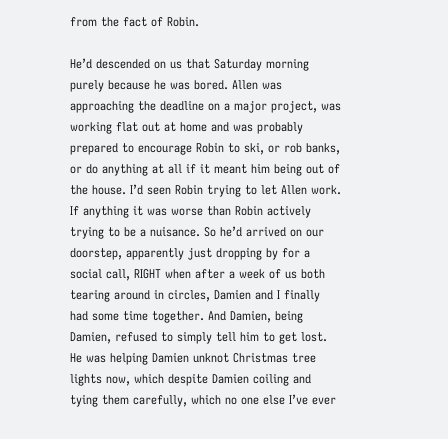from the fact of Robin.

He’d descended on us that Saturday morning purely because he was bored. Allen was approaching the deadline on a major project, was working flat out at home and was probably prepared to encourage Robin to ski, or rob banks, or do anything at all if it meant him being out of the house. I’d seen Robin trying to let Allen work. If anything it was worse than Robin actively trying to be a nuisance. So he’d arrived on our doorstep, apparently just dropping by for a social call, RIGHT when after a week of us both tearing around in circles, Damien and I finally had some time together. And Damien, being Damien, refused to simply tell him to get lost.
He was helping Damien unknot Christmas tree lights now, which despite Damien coiling and tying them carefully, which no one else I’ve ever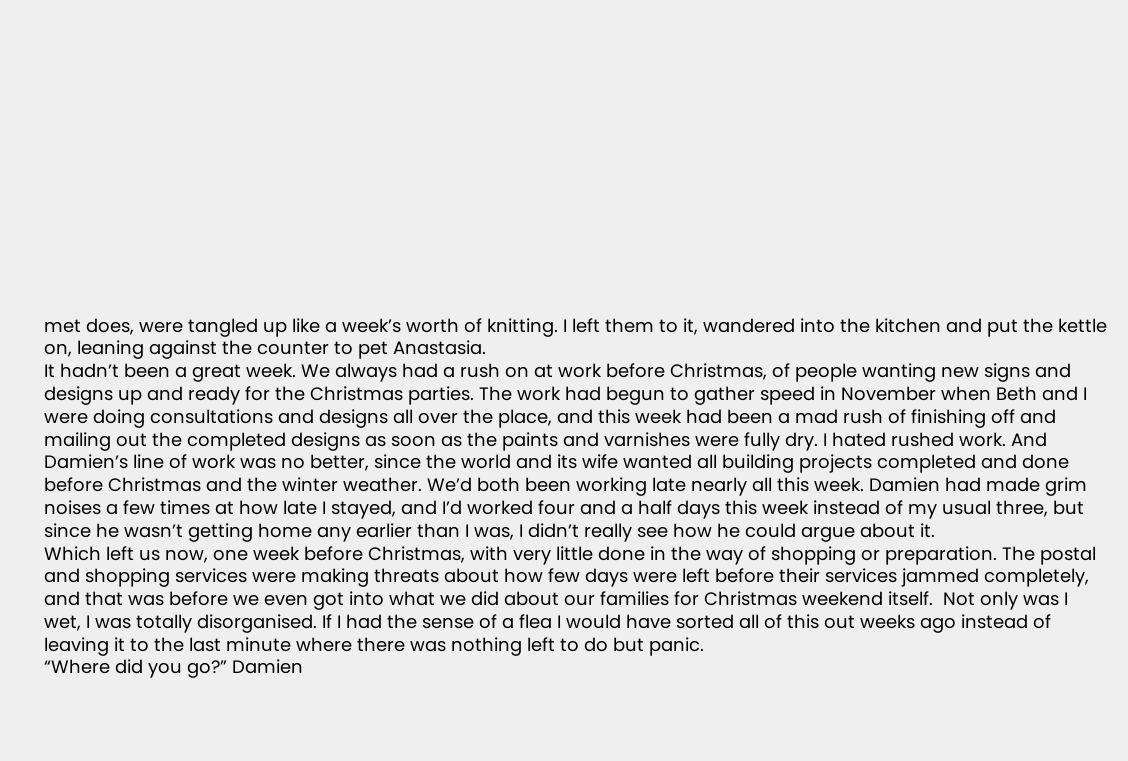met does, were tangled up like a week’s worth of knitting. I left them to it, wandered into the kitchen and put the kettle on, leaning against the counter to pet Anastasia.
It hadn’t been a great week. We always had a rush on at work before Christmas, of people wanting new signs and designs up and ready for the Christmas parties. The work had begun to gather speed in November when Beth and I were doing consultations and designs all over the place, and this week had been a mad rush of finishing off and mailing out the completed designs as soon as the paints and varnishes were fully dry. I hated rushed work. And Damien’s line of work was no better, since the world and its wife wanted all building projects completed and done before Christmas and the winter weather. We’d both been working late nearly all this week. Damien had made grim noises a few times at how late I stayed, and I’d worked four and a half days this week instead of my usual three, but since he wasn’t getting home any earlier than I was, I didn’t really see how he could argue about it.
Which left us now, one week before Christmas, with very little done in the way of shopping or preparation. The postal and shopping services were making threats about how few days were left before their services jammed completely, and that was before we even got into what we did about our families for Christmas weekend itself.  Not only was I wet, I was totally disorganised. If I had the sense of a flea I would have sorted all of this out weeks ago instead of leaving it to the last minute where there was nothing left to do but panic.
“Where did you go?” Damien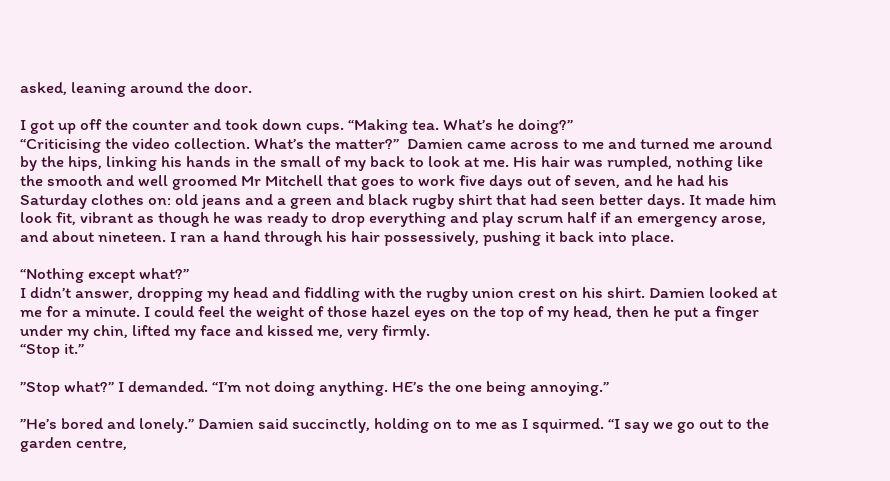asked, leaning around the door.

I got up off the counter and took down cups. “Making tea. What’s he doing?”
“Criticising the video collection. What’s the matter?”  Damien came across to me and turned me around by the hips, linking his hands in the small of my back to look at me. His hair was rumpled, nothing like the smooth and well groomed Mr Mitchell that goes to work five days out of seven, and he had his Saturday clothes on: old jeans and a green and black rugby shirt that had seen better days. It made him look fit, vibrant as though he was ready to drop everything and play scrum half if an emergency arose, and about nineteen. I ran a hand through his hair possessively, pushing it back into place.

“Nothing except what?”
I didn’t answer, dropping my head and fiddling with the rugby union crest on his shirt. Damien looked at me for a minute. I could feel the weight of those hazel eyes on the top of my head, then he put a finger under my chin, lifted my face and kissed me, very firmly.
“Stop it.”

”Stop what?” I demanded. “I’m not doing anything. HE’s the one being annoying.”

”He’s bored and lonely.” Damien said succinctly, holding on to me as I squirmed. “I say we go out to the garden centre,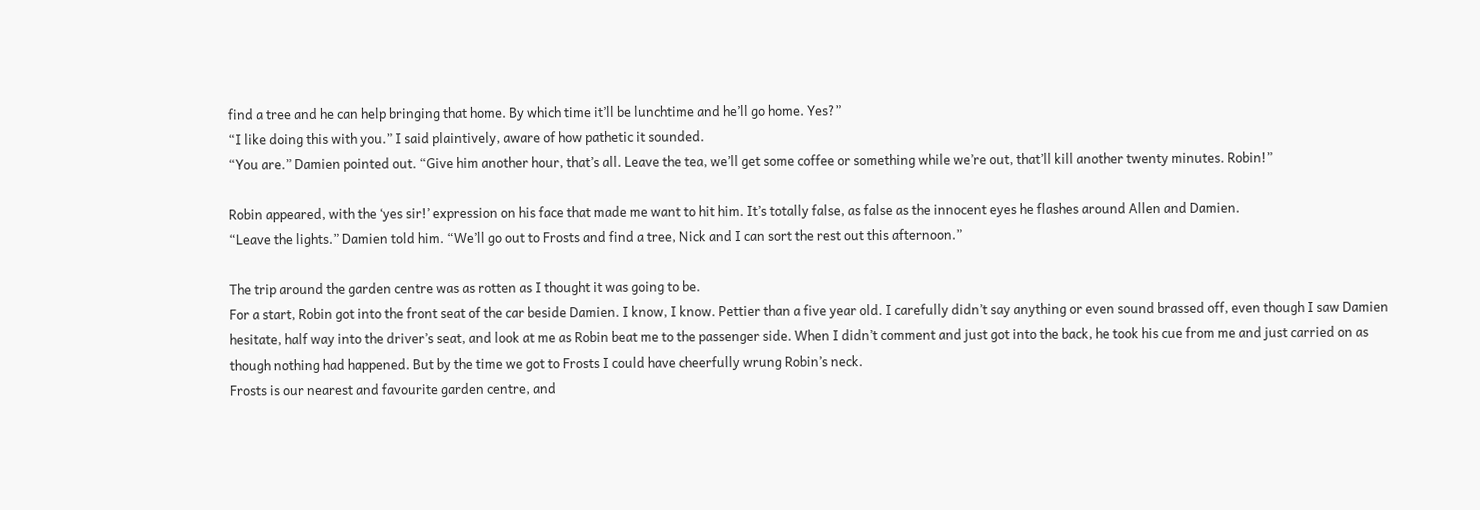find a tree and he can help bringing that home. By which time it’ll be lunchtime and he’ll go home. Yes?”
“I like doing this with you.” I said plaintively, aware of how pathetic it sounded.
“You are.” Damien pointed out. “Give him another hour, that’s all. Leave the tea, we’ll get some coffee or something while we’re out, that’ll kill another twenty minutes. Robin!”

Robin appeared, with the ‘yes sir!’ expression on his face that made me want to hit him. It’s totally false, as false as the innocent eyes he flashes around Allen and Damien.
“Leave the lights.” Damien told him. “We’ll go out to Frosts and find a tree, Nick and I can sort the rest out this afternoon.”

The trip around the garden centre was as rotten as I thought it was going to be.
For a start, Robin got into the front seat of the car beside Damien. I know, I know. Pettier than a five year old. I carefully didn’t say anything or even sound brassed off, even though I saw Damien hesitate, half way into the driver’s seat, and look at me as Robin beat me to the passenger side. When I didn’t comment and just got into the back, he took his cue from me and just carried on as though nothing had happened. But by the time we got to Frosts I could have cheerfully wrung Robin’s neck.
Frosts is our nearest and favourite garden centre, and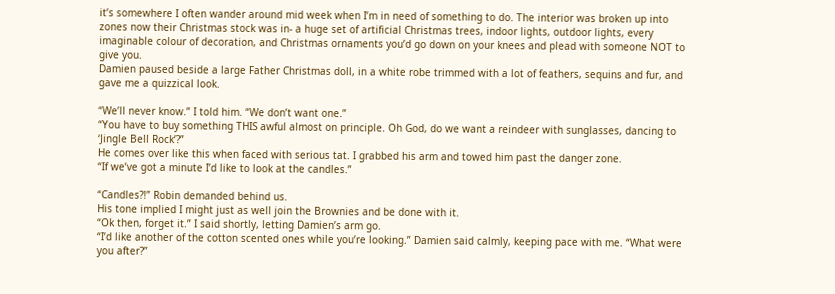it’s somewhere I often wander around mid week when I’m in need of something to do. The interior was broken up into zones now their Christmas stock was in- a huge set of artificial Christmas trees, indoor lights, outdoor lights, every imaginable colour of decoration, and Christmas ornaments you’d go down on your knees and plead with someone NOT to give you.
Damien paused beside a large Father Christmas doll, in a white robe trimmed with a lot of feathers, sequins and fur, and gave me a quizzical look.

“We’ll never know.” I told him. “We don’t want one.”
“You have to buy something THIS awful almost on principle. Oh God, do we want a reindeer with sunglasses, dancing to ‘Jingle Bell Rock’?”
He comes over like this when faced with serious tat. I grabbed his arm and towed him past the danger zone.
“If we’ve got a minute I’d like to look at the candles.”

“Candles?!” Robin demanded behind us.
His tone implied I might just as well join the Brownies and be done with it.
“Ok then, forget it.” I said shortly, letting Damien’s arm go.
“I’d like another of the cotton scented ones while you’re looking.” Damien said calmly, keeping pace with me. “What were you after?”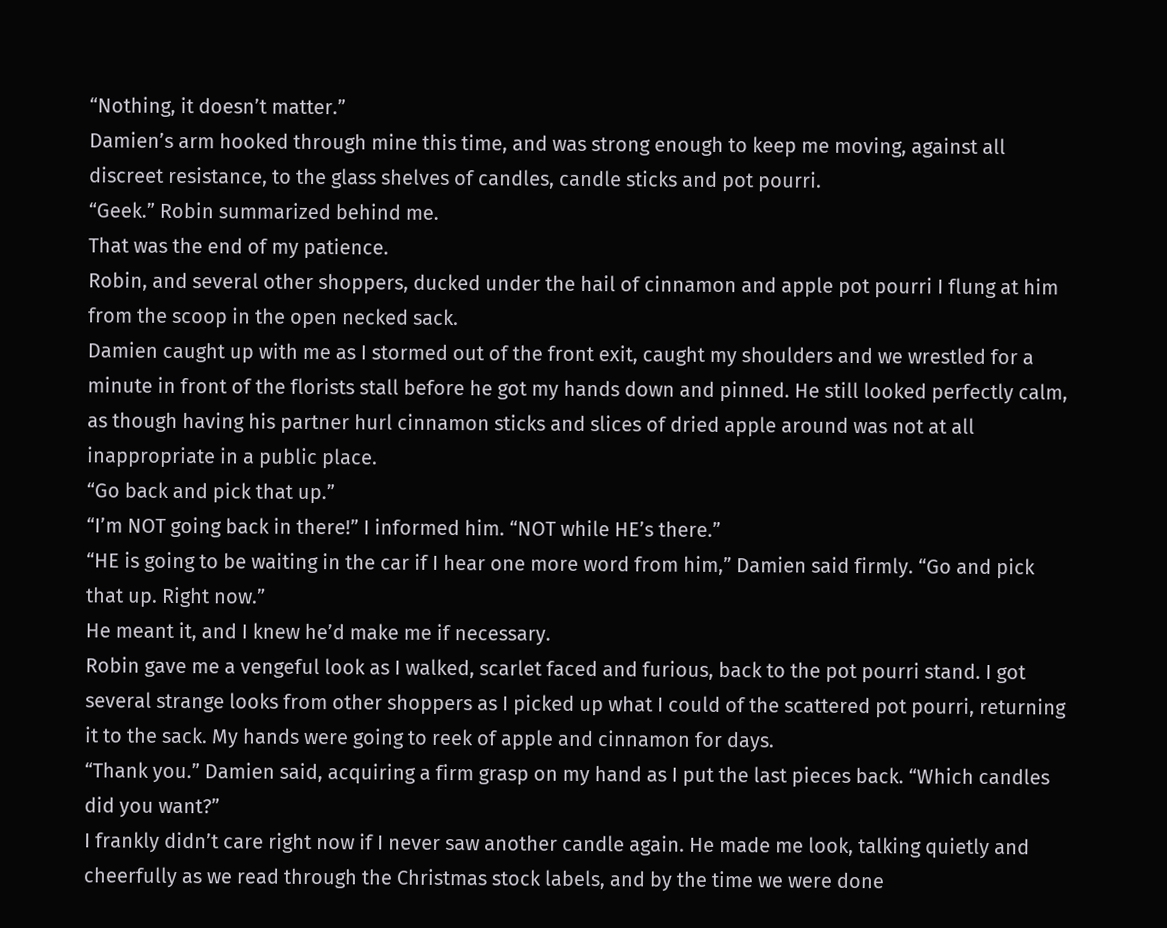“Nothing, it doesn’t matter.”
Damien’s arm hooked through mine this time, and was strong enough to keep me moving, against all discreet resistance, to the glass shelves of candles, candle sticks and pot pourri.
“Geek.” Robin summarized behind me.
That was the end of my patience.
Robin, and several other shoppers, ducked under the hail of cinnamon and apple pot pourri I flung at him from the scoop in the open necked sack.
Damien caught up with me as I stormed out of the front exit, caught my shoulders and we wrestled for a minute in front of the florists stall before he got my hands down and pinned. He still looked perfectly calm, as though having his partner hurl cinnamon sticks and slices of dried apple around was not at all inappropriate in a public place.
“Go back and pick that up.”
“I’m NOT going back in there!” I informed him. “NOT while HE’s there.”
“HE is going to be waiting in the car if I hear one more word from him,” Damien said firmly. “Go and pick that up. Right now.”
He meant it, and I knew he’d make me if necessary.
Robin gave me a vengeful look as I walked, scarlet faced and furious, back to the pot pourri stand. I got several strange looks from other shoppers as I picked up what I could of the scattered pot pourri, returning it to the sack. My hands were going to reek of apple and cinnamon for days.
“Thank you.” Damien said, acquiring a firm grasp on my hand as I put the last pieces back. “Which candles did you want?”
I frankly didn’t care right now if I never saw another candle again. He made me look, talking quietly and cheerfully as we read through the Christmas stock labels, and by the time we were done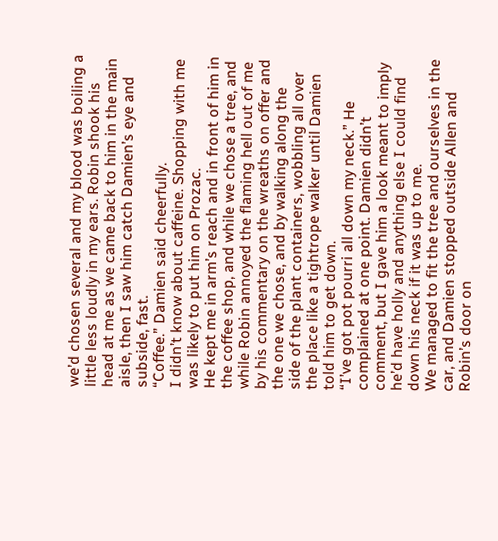we’d chosen several and my blood was boiling a little less loudly in my ears. Robin shook his head at me as we came back to him in the main aisle, then I saw him catch Damien’s eye and subside, fast.
“Coffee.” Damien said cheerfully.
I didn’t know about caffeine. Shopping with me was likely to put him on Prozac.
He kept me in arm’s reach and in front of him in the coffee shop, and while we chose a tree, and while Robin annoyed the flaming hell out of me by his commentary on the wreaths on offer and the one we chose, and by walking along the side of the plant containers, wobbling all over the place like a tightrope walker until Damien told him to get down.
“I’ve got pot pourri all down my neck.” He complained at one point. Damien didn’t comment, but I gave him a look meant to imply he’d have holly and anything else I could find down his neck if it was up to me.
We managed to fit the tree and ourselves in the car, and Damien stopped outside Allen and Robin’s door on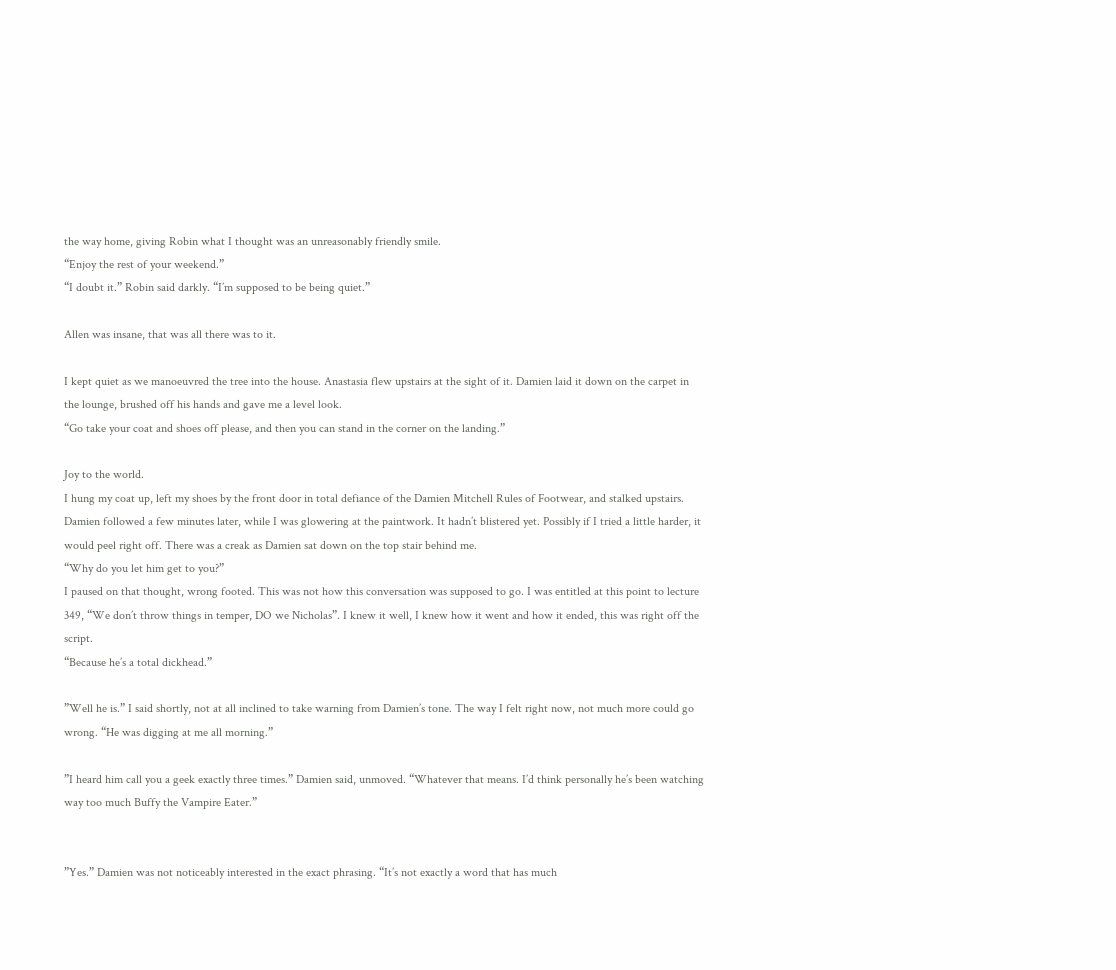the way home, giving Robin what I thought was an unreasonably friendly smile.
“Enjoy the rest of your weekend.”
“I doubt it.” Robin said darkly. “I’m supposed to be being quiet.”

Allen was insane, that was all there was to it.

I kept quiet as we manoeuvred the tree into the house. Anastasia flew upstairs at the sight of it. Damien laid it down on the carpet in the lounge, brushed off his hands and gave me a level look.
“Go take your coat and shoes off please, and then you can stand in the corner on the landing.”

Joy to the world.
I hung my coat up, left my shoes by the front door in total defiance of the Damien Mitchell Rules of Footwear, and stalked upstairs. Damien followed a few minutes later, while I was glowering at the paintwork. It hadn’t blistered yet. Possibly if I tried a little harder, it would peel right off. There was a creak as Damien sat down on the top stair behind me.
“Why do you let him get to you?”
I paused on that thought, wrong footed. This was not how this conversation was supposed to go. I was entitled at this point to lecture 349, “We don’t throw things in temper, DO we Nicholas”. I knew it well, I knew how it went and how it ended, this was right off the script.
“Because he’s a total dickhead.”

”Well he is.” I said shortly, not at all inclined to take warning from Damien’s tone. The way I felt right now, not much more could go wrong. “He was digging at me all morning.”

”I heard him call you a geek exactly three times.” Damien said, unmoved. “Whatever that means. I’d think personally he’s been watching way too much Buffy the Vampire Eater.”


”Yes.” Damien was not noticeably interested in the exact phrasing. “It’s not exactly a word that has much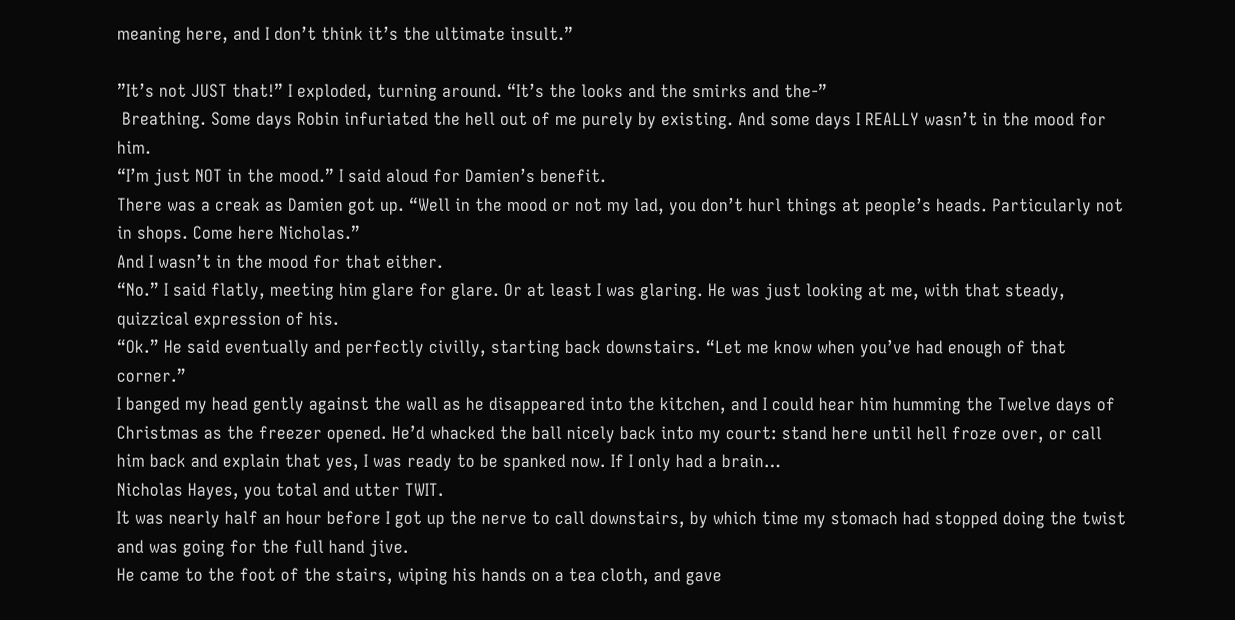meaning here, and I don’t think it’s the ultimate insult.”

”It’s not JUST that!” I exploded, turning around. “It’s the looks and the smirks and the-”
 Breathing. Some days Robin infuriated the hell out of me purely by existing. And some days I REALLY wasn’t in the mood for him.
“I’m just NOT in the mood.” I said aloud for Damien’s benefit.
There was a creak as Damien got up. “Well in the mood or not my lad, you don’t hurl things at people’s heads. Particularly not in shops. Come here Nicholas.”
And I wasn’t in the mood for that either.
“No.” I said flatly, meeting him glare for glare. Or at least I was glaring. He was just looking at me, with that steady, quizzical expression of his.
“Ok.” He said eventually and perfectly civilly, starting back downstairs. “Let me know when you’ve had enough of that corner.”
I banged my head gently against the wall as he disappeared into the kitchen, and I could hear him humming the Twelve days of Christmas as the freezer opened. He’d whacked the ball nicely back into my court: stand here until hell froze over, or call him back and explain that yes, I was ready to be spanked now. If I only had a brain…
Nicholas Hayes, you total and utter TWIT.
It was nearly half an hour before I got up the nerve to call downstairs, by which time my stomach had stopped doing the twist and was going for the full hand jive.
He came to the foot of the stairs, wiping his hands on a tea cloth, and gave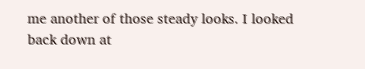me another of those steady looks. I looked back down at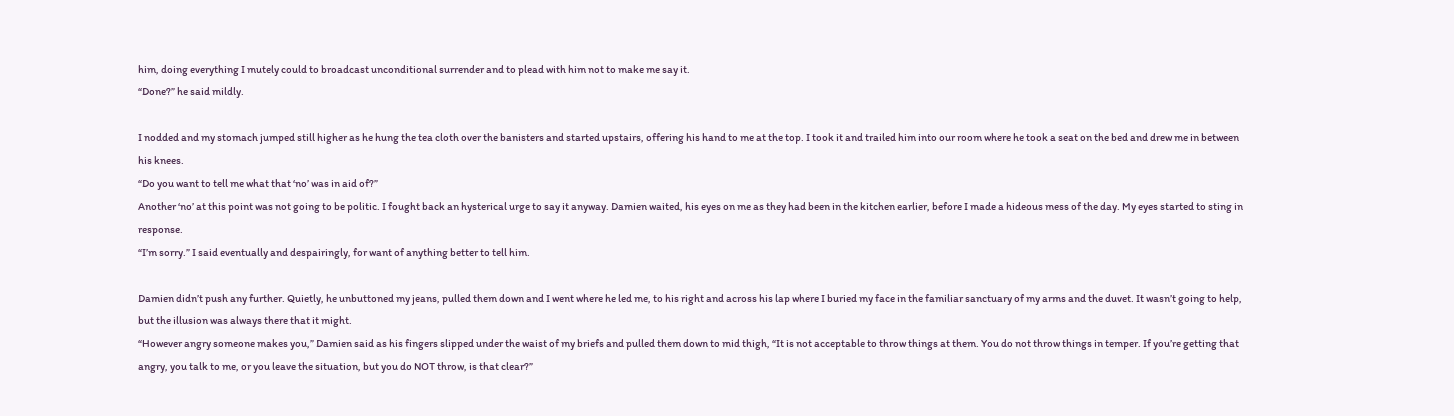him, doing everything I mutely could to broadcast unconditional surrender and to plead with him not to make me say it.
“Done?” he said mildly.

I nodded and my stomach jumped still higher as he hung the tea cloth over the banisters and started upstairs, offering his hand to me at the top. I took it and trailed him into our room where he took a seat on the bed and drew me in between his knees.
“Do you want to tell me what that ‘no’ was in aid of?”
Another ‘no’ at this point was not going to be politic. I fought back an hysterical urge to say it anyway. Damien waited, his eyes on me as they had been in the kitchen earlier, before I made a hideous mess of the day. My eyes started to sting in response.
“I’m sorry.” I said eventually and despairingly, for want of anything better to tell him.

Damien didn’t push any further. Quietly, he unbuttoned my jeans, pulled them down and I went where he led me, to his right and across his lap where I buried my face in the familiar sanctuary of my arms and the duvet. It wasn’t going to help, but the illusion was always there that it might.
“However angry someone makes you,” Damien said as his fingers slipped under the waist of my briefs and pulled them down to mid thigh, “It is not acceptable to throw things at them. You do not throw things in temper. If you’re getting that angry, you talk to me, or you leave the situation, but you do NOT throw, is that clear?”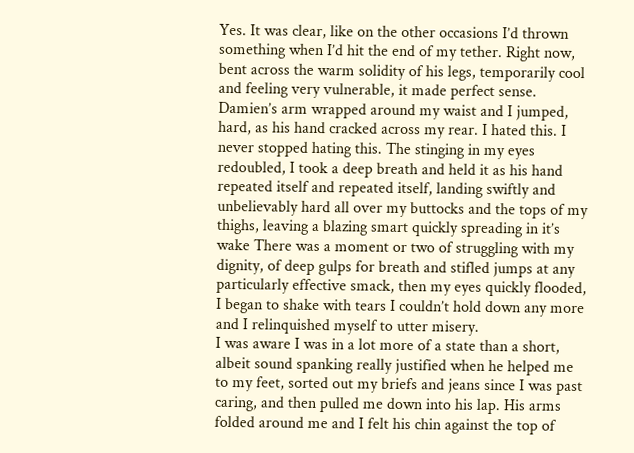Yes. It was clear, like on the other occasions I’d thrown something when I’d hit the end of my tether. Right now, bent across the warm solidity of his legs, temporarily cool and feeling very vulnerable, it made perfect sense. Damien’s arm wrapped around my waist and I jumped, hard, as his hand cracked across my rear. I hated this. I never stopped hating this. The stinging in my eyes redoubled, I took a deep breath and held it as his hand repeated itself and repeated itself, landing swiftly and unbelievably hard all over my buttocks and the tops of my thighs, leaving a blazing smart quickly spreading in it’s wake There was a moment or two of struggling with my dignity, of deep gulps for breath and stifled jumps at any particularly effective smack, then my eyes quickly flooded, I began to shake with tears I couldn’t hold down any more and I relinquished myself to utter misery.
I was aware I was in a lot more of a state than a short, albeit sound spanking really justified when he helped me to my feet, sorted out my briefs and jeans since I was past caring, and then pulled me down into his lap. His arms folded around me and I felt his chin against the top of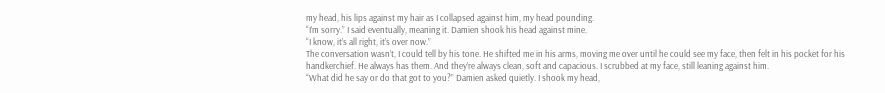my head, his lips against my hair as I collapsed against him, my head pounding.
“I’m sorry.” I said eventually, meaning it. Damien shook his head against mine.
“I know, it’s all right, it’s over now.”
The conversation wasn’t, I could tell by his tone. He shifted me in his arms, moving me over until he could see my face, then felt in his pocket for his handkerchief. He always has them. And they’re always clean, soft and capacious. I scrubbed at my face, still leaning against him.
“What did he say or do that got to you?” Damien asked quietly. I shook my head,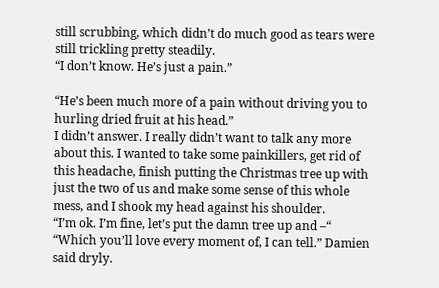still scrubbing, which didn’t do much good as tears were still trickling pretty steadily.
“I don’t know. He’s just a pain.”

“He’s been much more of a pain without driving you to hurling dried fruit at his head.”
I didn’t answer. I really didn’t want to talk any more about this. I wanted to take some painkillers, get rid of this headache, finish putting the Christmas tree up with just the two of us and make some sense of this whole mess, and I shook my head against his shoulder.
“I’m ok. I’m fine, let’s put the damn tree up and –“
“Which you’ll love every moment of, I can tell.” Damien said dryly.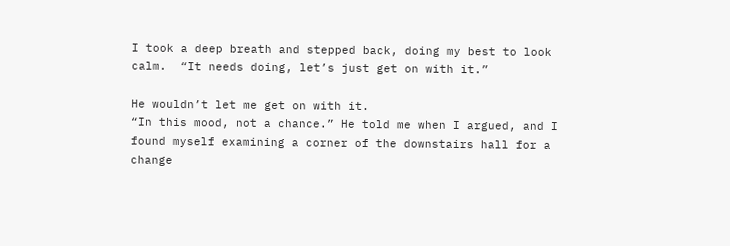I took a deep breath and stepped back, doing my best to look calm.  “It needs doing, let’s just get on with it.”

He wouldn’t let me get on with it.
“In this mood, not a chance.” He told me when I argued, and I found myself examining a corner of the downstairs hall for a change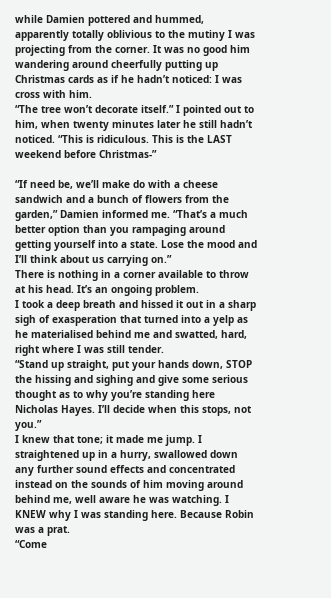while Damien pottered and hummed, apparently totally oblivious to the mutiny I was projecting from the corner. It was no good him wandering around cheerfully putting up Christmas cards as if he hadn’t noticed: I was cross with him.
“The tree won’t decorate itself.” I pointed out to him, when twenty minutes later he still hadn’t noticed. “This is ridiculous. This is the LAST weekend before Christmas-”

“If need be, we’ll make do with a cheese sandwich and a bunch of flowers from the garden,” Damien informed me. “That’s a much better option than you rampaging around getting yourself into a state. Lose the mood and I’ll think about us carrying on.”
There is nothing in a corner available to throw at his head. It’s an ongoing problem.
I took a deep breath and hissed it out in a sharp sigh of exasperation that turned into a yelp as he materialised behind me and swatted, hard, right where I was still tender.
“Stand up straight, put your hands down, STOP the hissing and sighing and give some serious thought as to why you’re standing here Nicholas Hayes. I’ll decide when this stops, not you.”
I knew that tone; it made me jump. I straightened up in a hurry, swallowed down any further sound effects and concentrated instead on the sounds of him moving around behind me, well aware he was watching. I KNEW why I was standing here. Because Robin was a prat.
“Come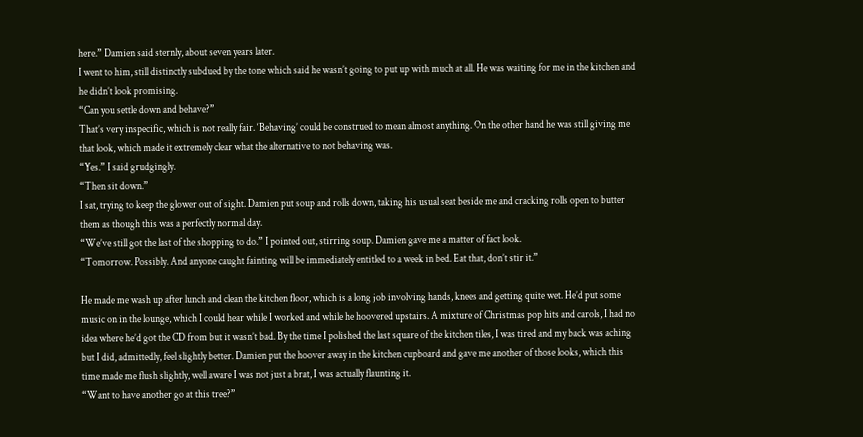here.” Damien said sternly, about seven years later.
I went to him, still distinctly subdued by the tone which said he wasn’t going to put up with much at all. He was waiting for me in the kitchen and he didn’t look promising.
“Can you settle down and behave?”
That’s very inspecific, which is not really fair. ‘Behaving’ could be construed to mean almost anything. On the other hand he was still giving me that look, which made it extremely clear what the alternative to not behaving was.
“Yes.” I said grudgingly.
“Then sit down.”
I sat, trying to keep the glower out of sight. Damien put soup and rolls down, taking his usual seat beside me and cracking rolls open to butter them as though this was a perfectly normal day.
“We’ve still got the last of the shopping to do.” I pointed out, stirring soup. Damien gave me a matter of fact look.
“Tomorrow. Possibly. And anyone caught fainting will be immediately entitled to a week in bed. Eat that, don’t stir it.”

He made me wash up after lunch and clean the kitchen floor, which is a long job involving hands, knees and getting quite wet. He’d put some music on in the lounge, which I could hear while I worked and while he hoovered upstairs. A mixture of Christmas pop hits and carols, I had no idea where he’d got the CD from but it wasn’t bad. By the time I polished the last square of the kitchen tiles, I was tired and my back was aching but I did, admittedly, feel slightly better. Damien put the hoover away in the kitchen cupboard and gave me another of those looks, which this time made me flush slightly, well aware I was not just a brat, I was actually flaunting it.
“Want to have another go at this tree?”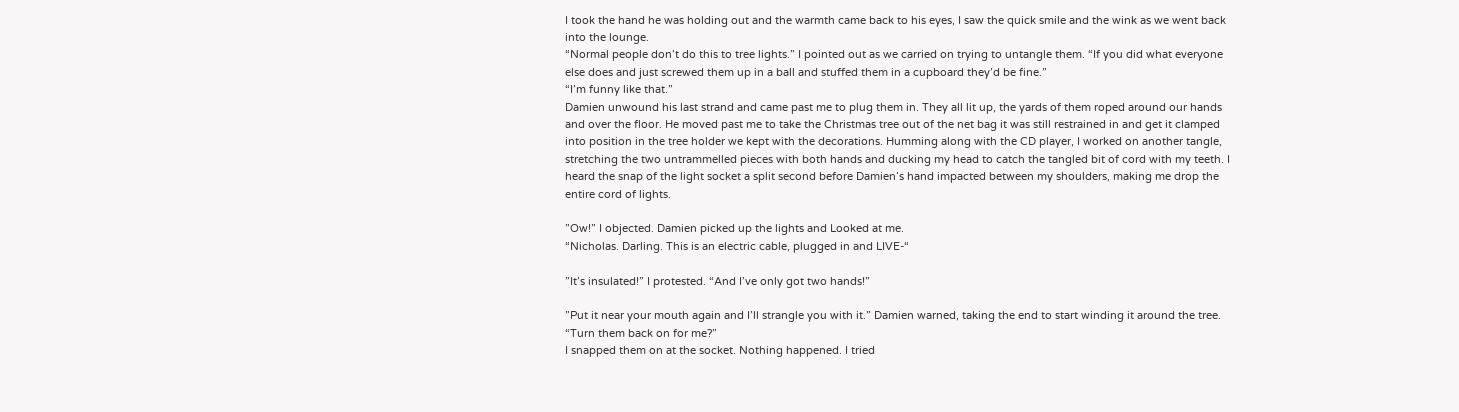I took the hand he was holding out and the warmth came back to his eyes, I saw the quick smile and the wink as we went back into the lounge.
“Normal people don’t do this to tree lights.” I pointed out as we carried on trying to untangle them. “If you did what everyone else does and just screwed them up in a ball and stuffed them in a cupboard they’d be fine.”
“I’m funny like that.”
Damien unwound his last strand and came past me to plug them in. They all lit up, the yards of them roped around our hands and over the floor. He moved past me to take the Christmas tree out of the net bag it was still restrained in and get it clamped into position in the tree holder we kept with the decorations. Humming along with the CD player, I worked on another tangle, stretching the two untrammelled pieces with both hands and ducking my head to catch the tangled bit of cord with my teeth. I heard the snap of the light socket a split second before Damien’s hand impacted between my shoulders, making me drop the entire cord of lights.

”Ow!” I objected. Damien picked up the lights and Looked at me.
“Nicholas. Darling. This is an electric cable, plugged in and LIVE-“

”It’s insulated!” I protested. “And I’ve only got two hands!”

”Put it near your mouth again and I’ll strangle you with it.” Damien warned, taking the end to start winding it around the tree. “Turn them back on for me?”
I snapped them on at the socket. Nothing happened. I tried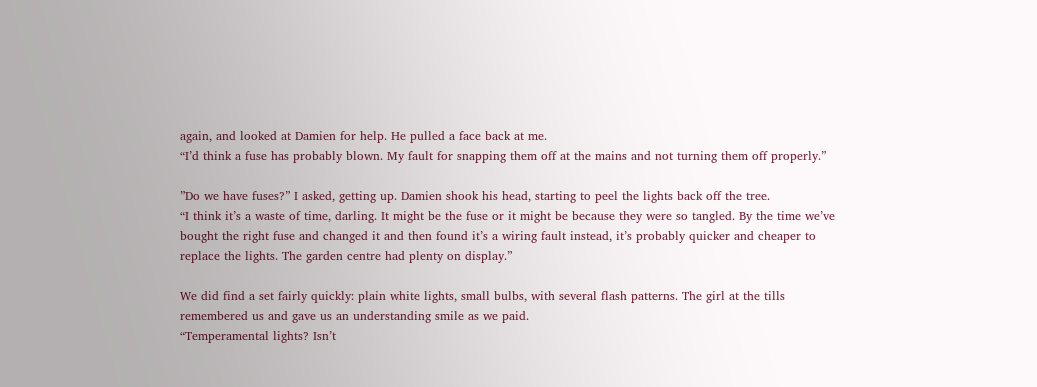again, and looked at Damien for help. He pulled a face back at me.
“I’d think a fuse has probably blown. My fault for snapping them off at the mains and not turning them off properly.”

”Do we have fuses?” I asked, getting up. Damien shook his head, starting to peel the lights back off the tree.
“I think it’s a waste of time, darling. It might be the fuse or it might be because they were so tangled. By the time we’ve bought the right fuse and changed it and then found it’s a wiring fault instead, it’s probably quicker and cheaper to replace the lights. The garden centre had plenty on display.”

We did find a set fairly quickly: plain white lights, small bulbs, with several flash patterns. The girl at the tills remembered us and gave us an understanding smile as we paid.
“Temperamental lights? Isn’t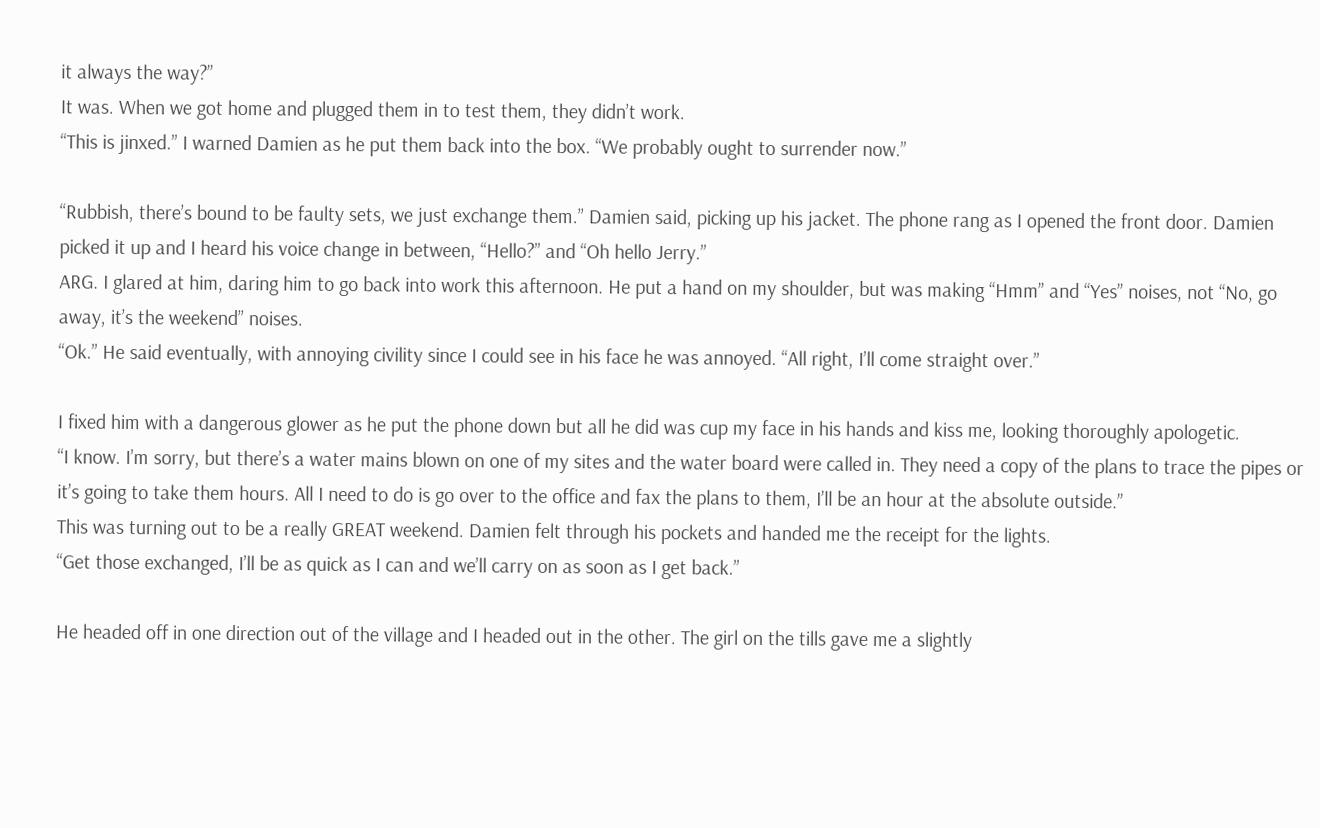it always the way?”
It was. When we got home and plugged them in to test them, they didn’t work.
“This is jinxed.” I warned Damien as he put them back into the box. “We probably ought to surrender now.”

“Rubbish, there’s bound to be faulty sets, we just exchange them.” Damien said, picking up his jacket. The phone rang as I opened the front door. Damien picked it up and I heard his voice change in between, “Hello?” and “Oh hello Jerry.”
ARG. I glared at him, daring him to go back into work this afternoon. He put a hand on my shoulder, but was making “Hmm” and “Yes” noises, not “No, go away, it’s the weekend” noises.
“Ok.” He said eventually, with annoying civility since I could see in his face he was annoyed. “All right, I’ll come straight over.”

I fixed him with a dangerous glower as he put the phone down but all he did was cup my face in his hands and kiss me, looking thoroughly apologetic.
“I know. I’m sorry, but there’s a water mains blown on one of my sites and the water board were called in. They need a copy of the plans to trace the pipes or it’s going to take them hours. All I need to do is go over to the office and fax the plans to them, I’ll be an hour at the absolute outside.”
This was turning out to be a really GREAT weekend. Damien felt through his pockets and handed me the receipt for the lights.
“Get those exchanged, I’ll be as quick as I can and we’ll carry on as soon as I get back.”

He headed off in one direction out of the village and I headed out in the other. The girl on the tills gave me a slightly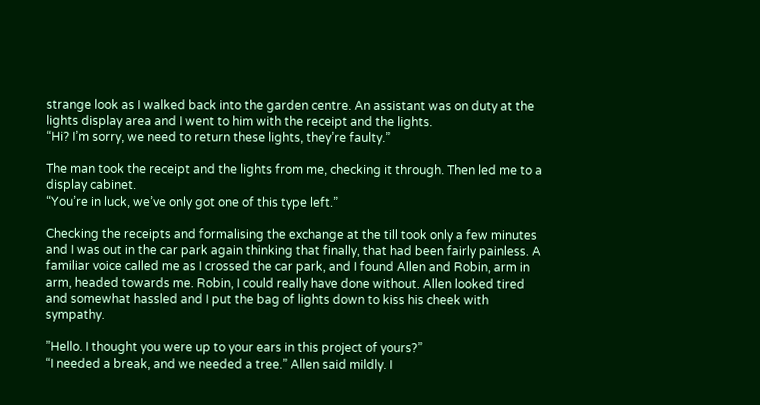strange look as I walked back into the garden centre. An assistant was on duty at the lights display area and I went to him with the receipt and the lights.
“Hi? I’m sorry, we need to return these lights, they’re faulty.”

The man took the receipt and the lights from me, checking it through. Then led me to a display cabinet.
“You’re in luck, we’ve only got one of this type left.”

Checking the receipts and formalising the exchange at the till took only a few minutes and I was out in the car park again thinking that finally, that had been fairly painless. A familiar voice called me as I crossed the car park, and I found Allen and Robin, arm in arm, headed towards me. Robin, I could really have done without. Allen looked tired and somewhat hassled and I put the bag of lights down to kiss his cheek with sympathy.

”Hello. I thought you were up to your ears in this project of yours?”
“I needed a break, and we needed a tree.” Allen said mildly. I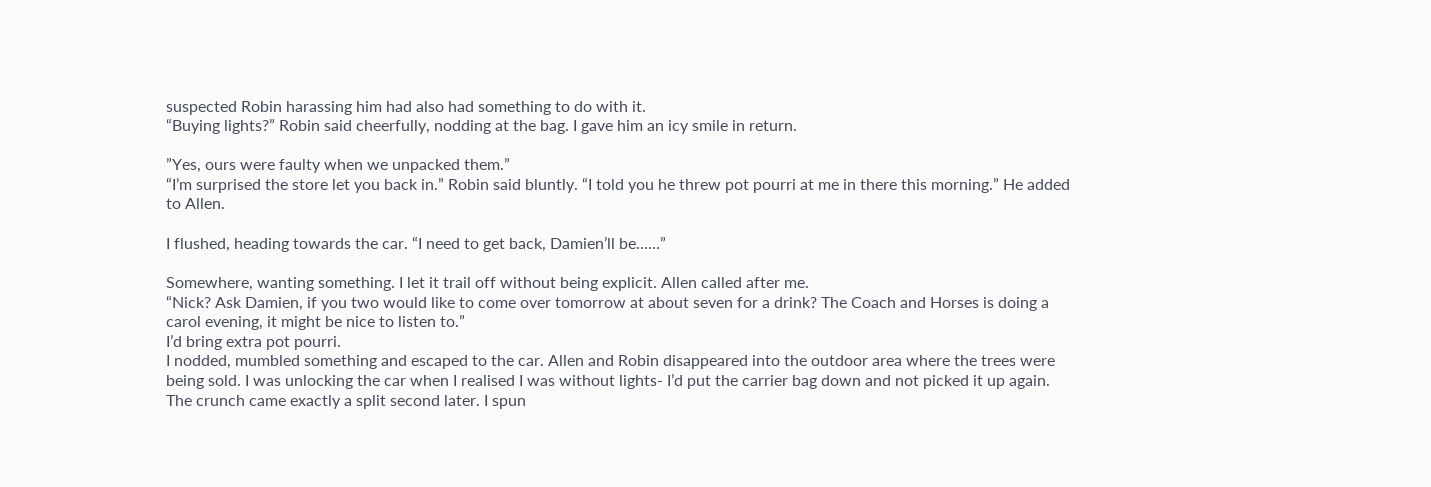suspected Robin harassing him had also had something to do with it.
“Buying lights?” Robin said cheerfully, nodding at the bag. I gave him an icy smile in return.

”Yes, ours were faulty when we unpacked them.”
“I’m surprised the store let you back in.” Robin said bluntly. “I told you he threw pot pourri at me in there this morning.” He added to Allen.

I flushed, heading towards the car. “I need to get back, Damien’ll be……”

Somewhere, wanting something. I let it trail off without being explicit. Allen called after me.
“Nick? Ask Damien, if you two would like to come over tomorrow at about seven for a drink? The Coach and Horses is doing a carol evening, it might be nice to listen to.”
I’d bring extra pot pourri.
I nodded, mumbled something and escaped to the car. Allen and Robin disappeared into the outdoor area where the trees were being sold. I was unlocking the car when I realised I was without lights- I’d put the carrier bag down and not picked it up again.
The crunch came exactly a split second later. I spun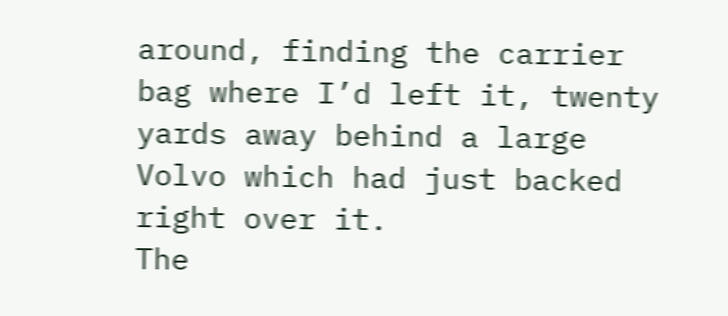around, finding the carrier bag where I’d left it, twenty yards away behind a large Volvo which had just backed right over it.
The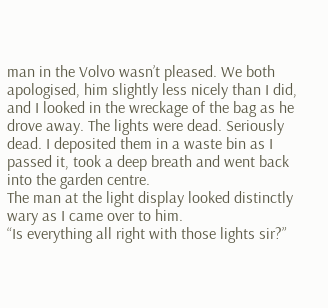man in the Volvo wasn’t pleased. We both apologised, him slightly less nicely than I did, and I looked in the wreckage of the bag as he drove away. The lights were dead. Seriously dead. I deposited them in a waste bin as I passed it, took a deep breath and went back into the garden centre.
The man at the light display looked distinctly wary as I came over to him.
“Is everything all right with those lights sir?”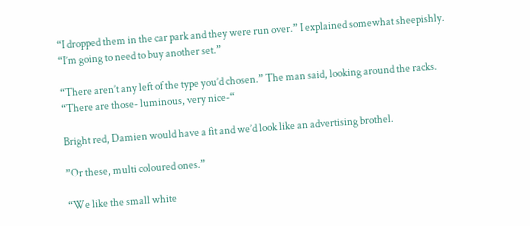“I dropped them in the car park and they were run over.” I explained somewhat sheepishly. “I’m going to need to buy another set.”

“There aren’t any left of the type you’d chosen.” The man said, looking around the racks. “There are those- luminous, very nice-“

Bright red, Damien would have a fit and we’d look like an advertising brothel.

”Or these, multi coloured ones.”

“We like the small white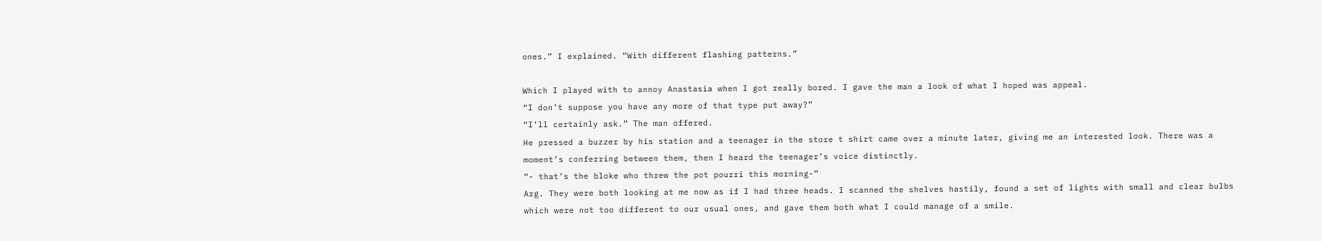ones.” I explained. “With different flashing patterns.”

Which I played with to annoy Anastasia when I got really bored. I gave the man a look of what I hoped was appeal.
“I don’t suppose you have any more of that type put away?”
“I’ll certainly ask.” The man offered.
He pressed a buzzer by his station and a teenager in the store t shirt came over a minute later, giving me an interested look. There was a moment’s conferring between them, then I heard the teenager’s voice distinctly.
“- that’s the bloke who threw the pot pourri this morning-”
Arg. They were both looking at me now as if I had three heads. I scanned the shelves hastily, found a set of lights with small and clear bulbs which were not too different to our usual ones, and gave them both what I could manage of a smile.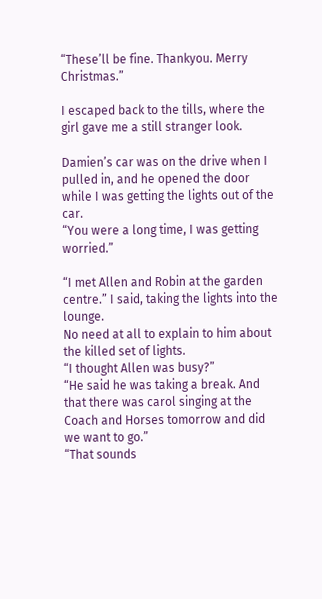“These’ll be fine. Thankyou. Merry Christmas.”

I escaped back to the tills, where the girl gave me a still stranger look.

Damien’s car was on the drive when I pulled in, and he opened the door while I was getting the lights out of the car.
“You were a long time, I was getting worried.”

“I met Allen and Robin at the garden centre.” I said, taking the lights into the lounge.
No need at all to explain to him about the killed set of lights.
“I thought Allen was busy?”
“He said he was taking a break. And that there was carol singing at the Coach and Horses tomorrow and did we want to go.”
“That sounds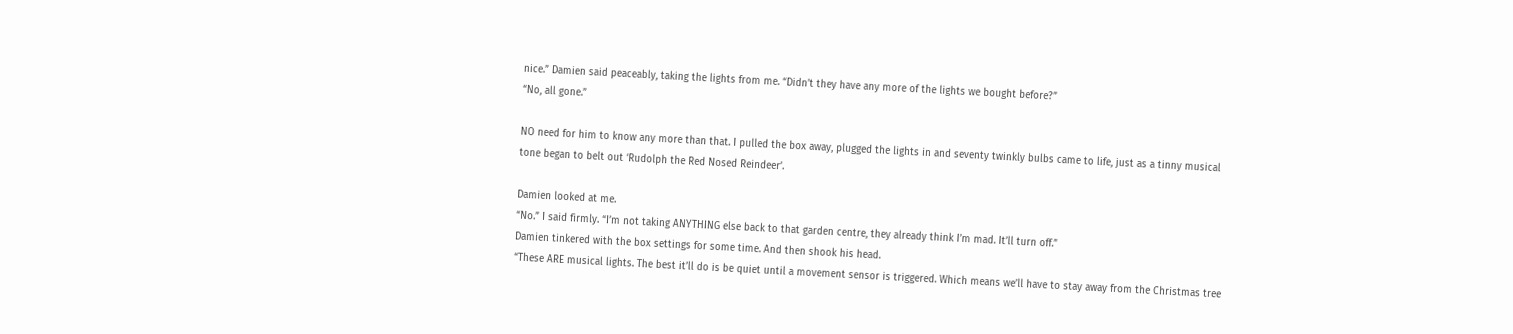nice.” Damien said peaceably, taking the lights from me. “Didn’t they have any more of the lights we bought before?”
“No, all gone.”

NO need for him to know any more than that. I pulled the box away, plugged the lights in and seventy twinkly bulbs came to life, just as a tinny musical tone began to belt out ‘Rudolph the Red Nosed Reindeer’.

Damien looked at me.
“No.” I said firmly. “I’m not taking ANYTHING else back to that garden centre, they already think I’m mad. It’ll turn off.”
Damien tinkered with the box settings for some time. And then shook his head.
“These ARE musical lights. The best it’ll do is be quiet until a movement sensor is triggered. Which means we’ll have to stay away from the Christmas tree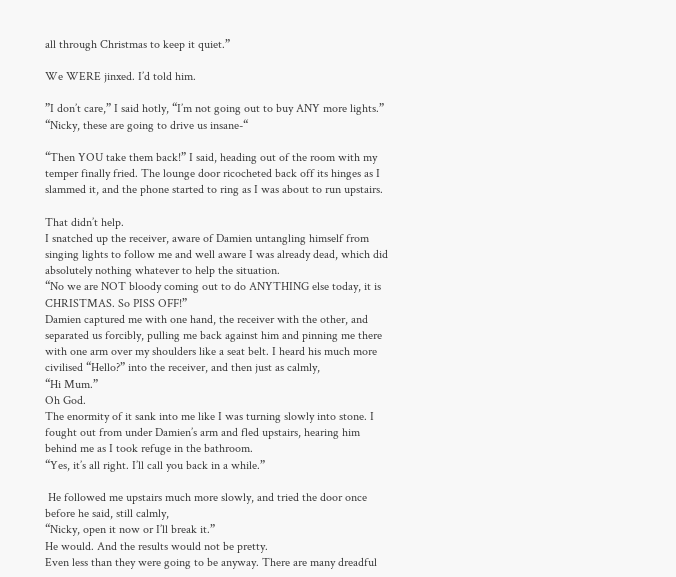all through Christmas to keep it quiet.”

We WERE jinxed. I’d told him.

”I don’t care,” I said hotly, “I’m not going out to buy ANY more lights.”
“Nicky, these are going to drive us insane-“

“Then YOU take them back!” I said, heading out of the room with my temper finally fried. The lounge door ricocheted back off its hinges as I slammed it, and the phone started to ring as I was about to run upstairs.

That didn’t help.
I snatched up the receiver, aware of Damien untangling himself from singing lights to follow me and well aware I was already dead, which did absolutely nothing whatever to help the situation.
“No we are NOT bloody coming out to do ANYTHING else today, it is CHRISTMAS. So PISS OFF!”
Damien captured me with one hand, the receiver with the other, and separated us forcibly, pulling me back against him and pinning me there with one arm over my shoulders like a seat belt. I heard his much more civilised “Hello?” into the receiver, and then just as calmly,
“Hi Mum.”
Oh God.
The enormity of it sank into me like I was turning slowly into stone. I fought out from under Damien’s arm and fled upstairs, hearing him behind me as I took refuge in the bathroom.
“Yes, it’s all right. I’ll call you back in a while.”

 He followed me upstairs much more slowly, and tried the door once before he said, still calmly,
“Nicky, open it now or I’ll break it.”
He would. And the results would not be pretty.
Even less than they were going to be anyway. There are many dreadful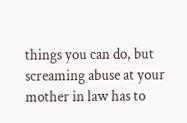things you can do, but screaming abuse at your mother in law has to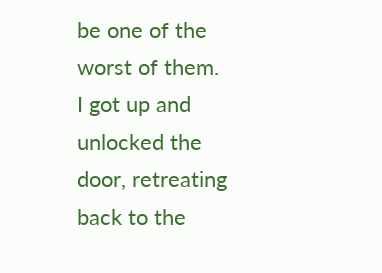be one of the worst of them.
I got up and unlocked the door, retreating back to the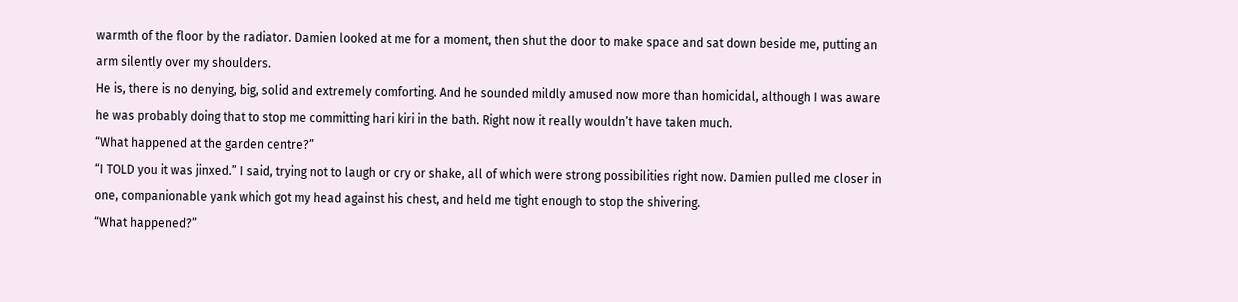warmth of the floor by the radiator. Damien looked at me for a moment, then shut the door to make space and sat down beside me, putting an arm silently over my shoulders.
He is, there is no denying, big, solid and extremely comforting. And he sounded mildly amused now more than homicidal, although I was aware he was probably doing that to stop me committing hari kiri in the bath. Right now it really wouldn’t have taken much.
“What happened at the garden centre?”
“I TOLD you it was jinxed.” I said, trying not to laugh or cry or shake, all of which were strong possibilities right now. Damien pulled me closer in one, companionable yank which got my head against his chest, and held me tight enough to stop the shivering.
“What happened?”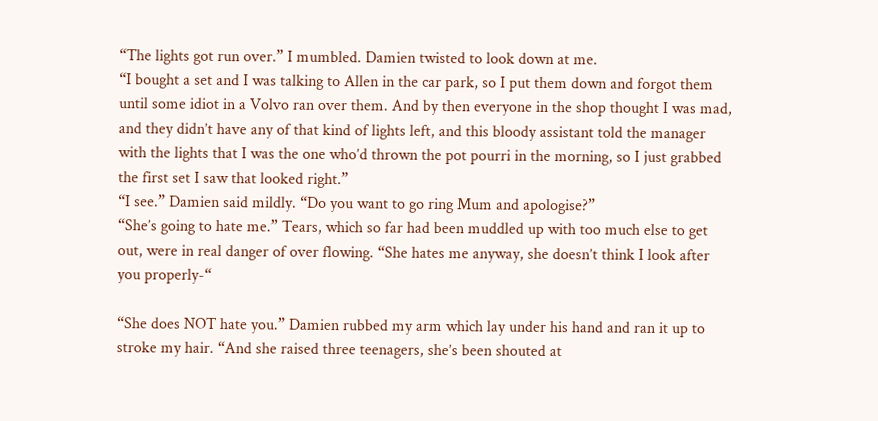“The lights got run over.” I mumbled. Damien twisted to look down at me.
“I bought a set and I was talking to Allen in the car park, so I put them down and forgot them until some idiot in a Volvo ran over them. And by then everyone in the shop thought I was mad, and they didn’t have any of that kind of lights left, and this bloody assistant told the manager with the lights that I was the one who’d thrown the pot pourri in the morning, so I just grabbed the first set I saw that looked right.”
“I see.” Damien said mildly. “Do you want to go ring Mum and apologise?”
“She’s going to hate me.” Tears, which so far had been muddled up with too much else to get out, were in real danger of over flowing. “She hates me anyway, she doesn’t think I look after you properly-“

“She does NOT hate you.” Damien rubbed my arm which lay under his hand and ran it up to stroke my hair. “And she raised three teenagers, she’s been shouted at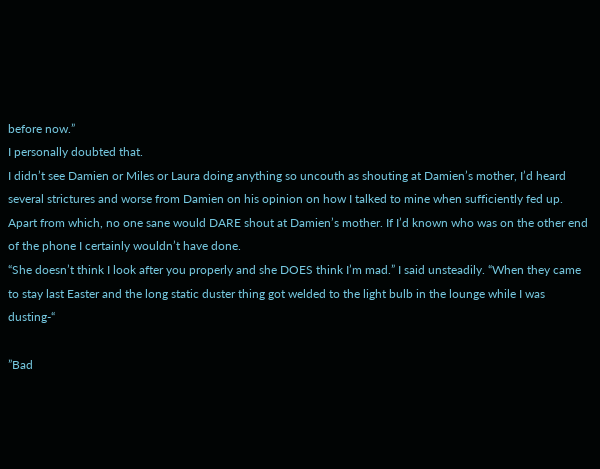before now.”
I personally doubted that.
I didn’t see Damien or Miles or Laura doing anything so uncouth as shouting at Damien’s mother, I’d heard several strictures and worse from Damien on his opinion on how I talked to mine when sufficiently fed up. Apart from which, no one sane would DARE shout at Damien’s mother. If I’d known who was on the other end of the phone I certainly wouldn’t have done.
“She doesn’t think I look after you properly and she DOES think I’m mad.” I said unsteadily. “When they came to stay last Easter and the long static duster thing got welded to the light bulb in the lounge while I was dusting-“

”Bad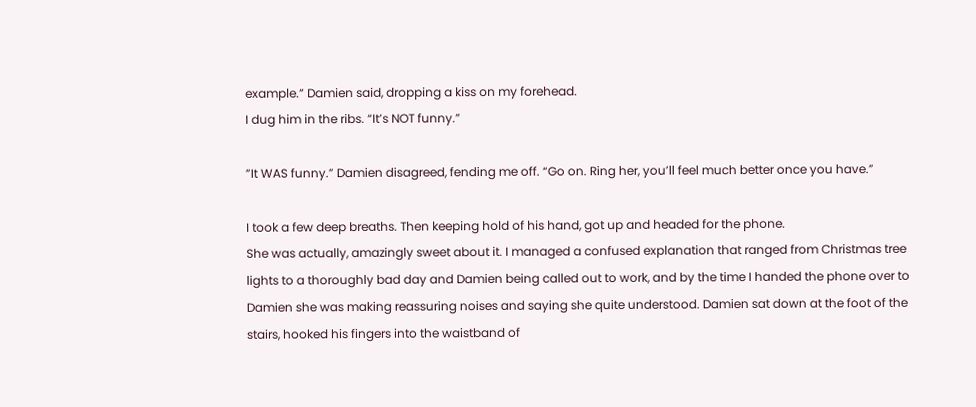example.” Damien said, dropping a kiss on my forehead.
I dug him in the ribs. “It’s NOT funny.”

”It WAS funny.” Damien disagreed, fending me off. “Go on. Ring her, you’ll feel much better once you have.”

I took a few deep breaths. Then keeping hold of his hand, got up and headed for the phone.
She was actually, amazingly sweet about it. I managed a confused explanation that ranged from Christmas tree lights to a thoroughly bad day and Damien being called out to work, and by the time I handed the phone over to Damien she was making reassuring noises and saying she quite understood. Damien sat down at the foot of the stairs, hooked his fingers into the waistband of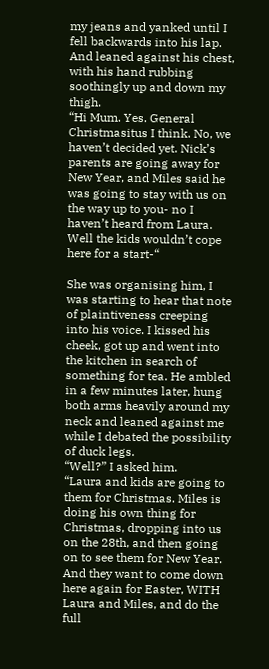my jeans and yanked until I fell backwards into his lap. And leaned against his chest, with his hand rubbing soothingly up and down my thigh.
“Hi Mum. Yes. General Christmasitus I think. No, we haven’t decided yet. Nick’s parents are going away for New Year, and Miles said he was going to stay with us on the way up to you- no I haven’t heard from Laura. Well the kids wouldn’t cope here for a start-“

She was organising him, I was starting to hear that note of plaintiveness creeping into his voice. I kissed his cheek, got up and went into the kitchen in search of something for tea. He ambled in a few minutes later, hung both arms heavily around my neck and leaned against me while I debated the possibility of duck legs.
“Well?” I asked him.
“Laura and kids are going to them for Christmas. Miles is doing his own thing for Christmas, dropping into us on the 28th, and then going on to see them for New Year. And they want to come down here again for Easter, WITH Laura and Miles, and do the full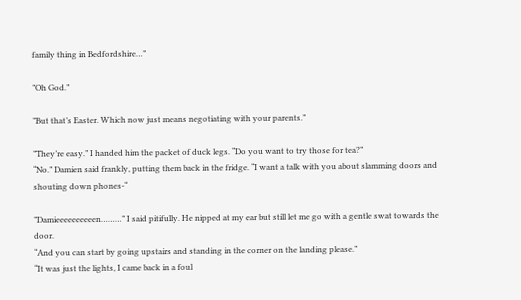family thing in Bedfordshire…”

”Oh God.”

”But that’s Easter. Which now just means negotiating with your parents.”

”They’re easy.” I handed him the packet of duck legs. “Do you want to try those for tea?”
“No.” Damien said frankly, putting them back in the fridge. “I want a talk with you about slamming doors and shouting down phones-“

”Damieeeeeeeeeen………” I said pitifully. He nipped at my ear but still let me go with a gentle swat towards the door.
“And you can start by going upstairs and standing in the corner on the landing please.”
“It was just the lights, I came back in a foul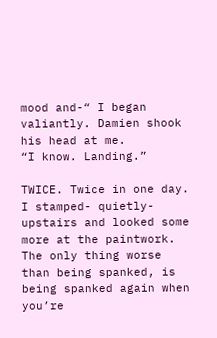mood and-“ I began valiantly. Damien shook his head at me.
“I know. Landing.”

TWICE. Twice in one day.
I stamped- quietly- upstairs and looked some more at the paintwork.
The only thing worse than being spanked, is being spanked again when you’re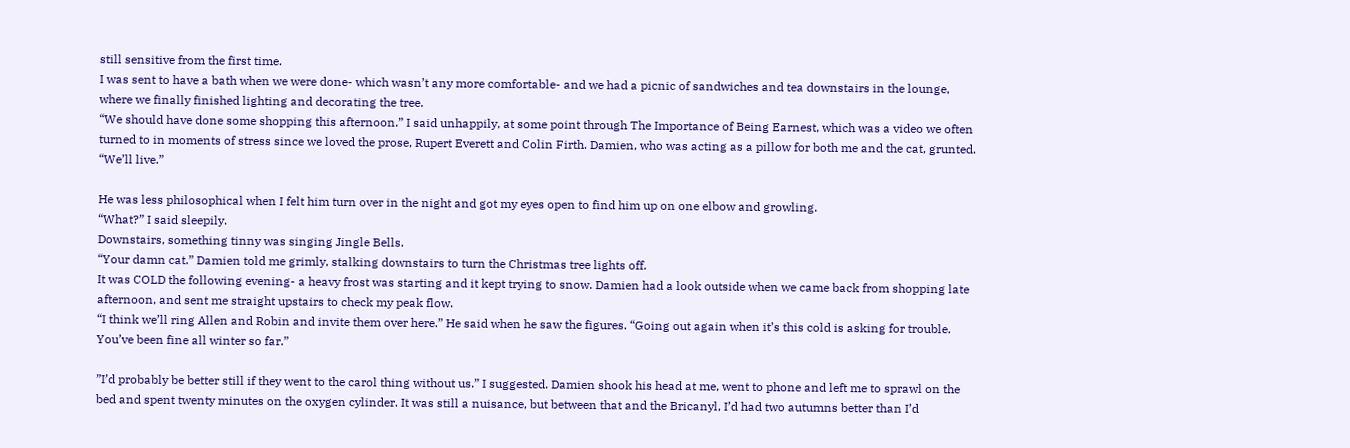still sensitive from the first time.
I was sent to have a bath when we were done- which wasn’t any more comfortable- and we had a picnic of sandwiches and tea downstairs in the lounge, where we finally finished lighting and decorating the tree.
“We should have done some shopping this afternoon.” I said unhappily, at some point through The Importance of Being Earnest, which was a video we often turned to in moments of stress since we loved the prose, Rupert Everett and Colin Firth. Damien, who was acting as a pillow for both me and the cat, grunted.
“We’ll live.”

He was less philosophical when I felt him turn over in the night and got my eyes open to find him up on one elbow and growling.
“What?” I said sleepily.
Downstairs, something tinny was singing Jingle Bells.
“Your damn cat.” Damien told me grimly, stalking downstairs to turn the Christmas tree lights off.
It was COLD the following evening- a heavy frost was starting and it kept trying to snow. Damien had a look outside when we came back from shopping late afternoon, and sent me straight upstairs to check my peak flow.
“I think we’ll ring Allen and Robin and invite them over here.” He said when he saw the figures. “Going out again when it’s this cold is asking for trouble. You’ve been fine all winter so far.”

”I’d probably be better still if they went to the carol thing without us.” I suggested. Damien shook his head at me, went to phone and left me to sprawl on the bed and spent twenty minutes on the oxygen cylinder. It was still a nuisance, but between that and the Bricanyl, I’d had two autumns better than I’d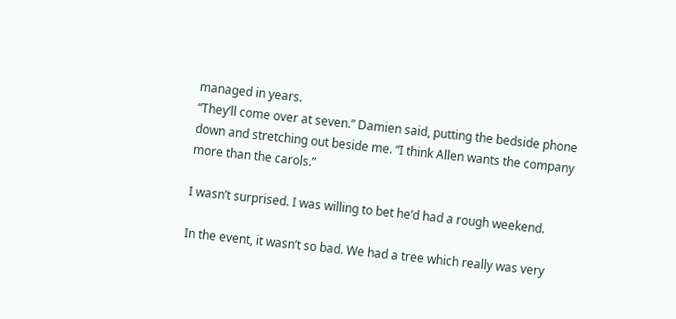managed in years.
“They’ll come over at seven.” Damien said, putting the bedside phone down and stretching out beside me. “I think Allen wants the company more than the carols.”

I wasn’t surprised. I was willing to bet he’d had a rough weekend.

In the event, it wasn’t so bad. We had a tree which really was very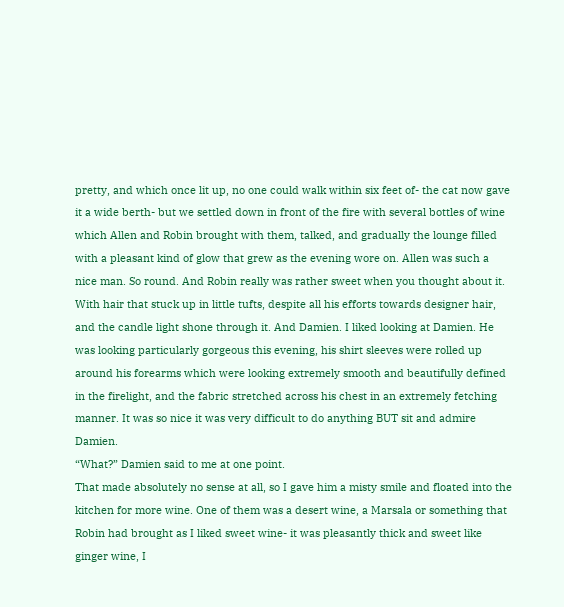pretty, and which once lit up, no one could walk within six feet of- the cat now gave it a wide berth- but we settled down in front of the fire with several bottles of wine which Allen and Robin brought with them, talked, and gradually the lounge filled with a pleasant kind of glow that grew as the evening wore on. Allen was such a nice man. So round. And Robin really was rather sweet when you thought about it. With hair that stuck up in little tufts, despite all his efforts towards designer hair, and the candle light shone through it. And Damien. I liked looking at Damien. He was looking particularly gorgeous this evening, his shirt sleeves were rolled up around his forearms which were looking extremely smooth and beautifully defined in the firelight, and the fabric stretched across his chest in an extremely fetching manner. It was so nice it was very difficult to do anything BUT sit and admire Damien.
“What?” Damien said to me at one point.
That made absolutely no sense at all, so I gave him a misty smile and floated into the kitchen for more wine. One of them was a desert wine, a Marsala or something that Robin had brought as I liked sweet wine- it was pleasantly thick and sweet like ginger wine, I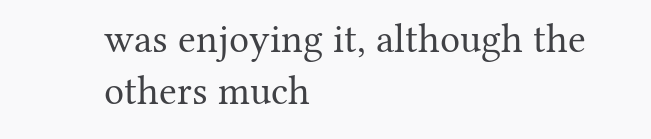was enjoying it, although the others much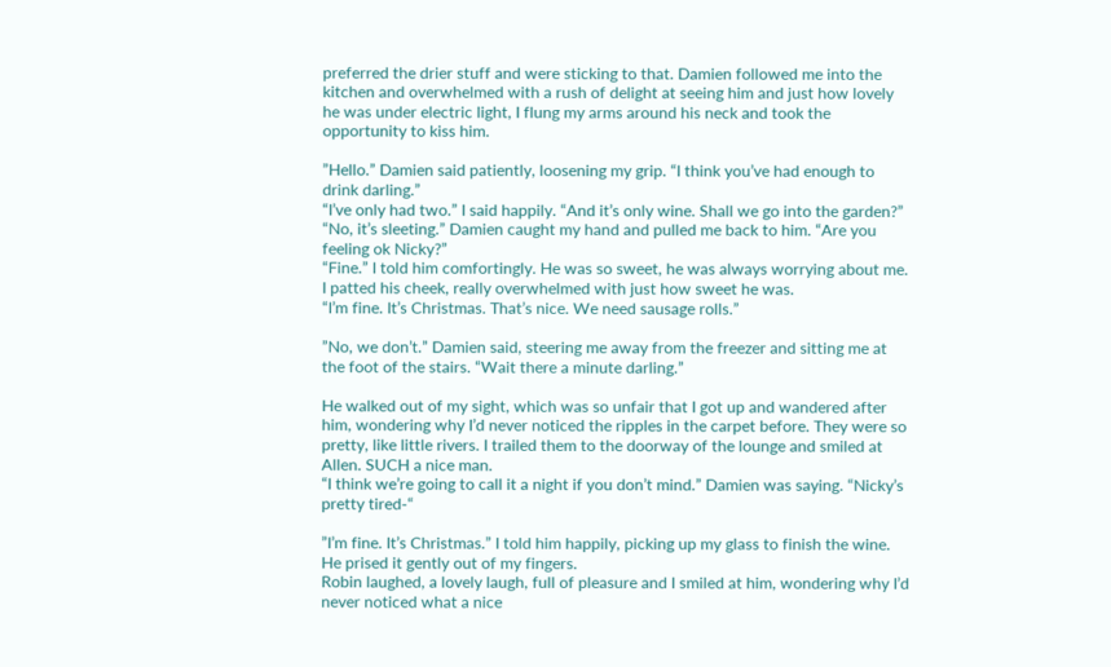preferred the drier stuff and were sticking to that. Damien followed me into the kitchen and overwhelmed with a rush of delight at seeing him and just how lovely he was under electric light, I flung my arms around his neck and took the opportunity to kiss him.

”Hello.” Damien said patiently, loosening my grip. “I think you’ve had enough to drink darling.”
“I’ve only had two.” I said happily. “And it’s only wine. Shall we go into the garden?”
“No, it’s sleeting.” Damien caught my hand and pulled me back to him. “Are you feeling ok Nicky?”
“Fine.” I told him comfortingly. He was so sweet, he was always worrying about me. I patted his cheek, really overwhelmed with just how sweet he was.
“I’m fine. It’s Christmas. That’s nice. We need sausage rolls.”

”No, we don’t.” Damien said, steering me away from the freezer and sitting me at the foot of the stairs. “Wait there a minute darling.”

He walked out of my sight, which was so unfair that I got up and wandered after him, wondering why I’d never noticed the ripples in the carpet before. They were so pretty, like little rivers. I trailed them to the doorway of the lounge and smiled at Allen. SUCH a nice man.
“I think we’re going to call it a night if you don’t mind.” Damien was saying. “Nicky’s pretty tired-“

”I’m fine. It’s Christmas.” I told him happily, picking up my glass to finish the wine. He prised it gently out of my fingers.
Robin laughed, a lovely laugh, full of pleasure and I smiled at him, wondering why I’d never noticed what a nice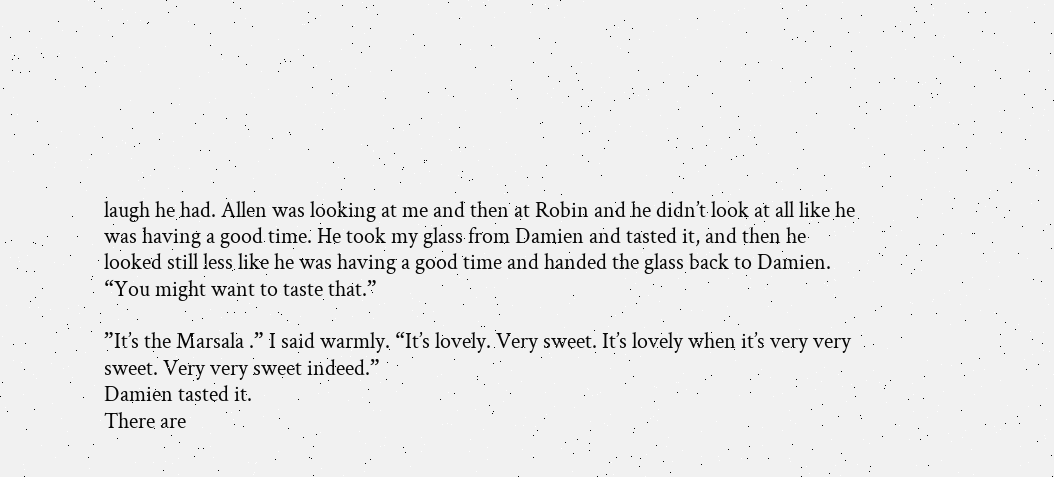laugh he had. Allen was looking at me and then at Robin and he didn’t look at all like he was having a good time. He took my glass from Damien and tasted it, and then he looked still less like he was having a good time and handed the glass back to Damien.
“You might want to taste that.”

”It’s the Marsala .” I said warmly. “It’s lovely. Very sweet. It’s lovely when it’s very very sweet. Very very sweet indeed.”
Damien tasted it.
There are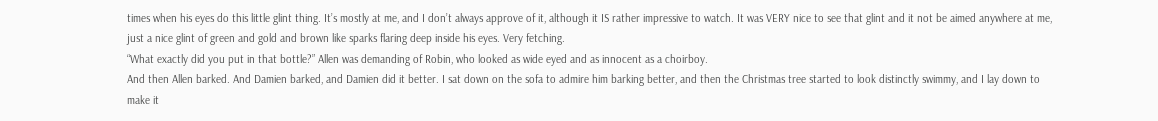times when his eyes do this little glint thing. It’s mostly at me, and I don’t always approve of it, although it IS rather impressive to watch. It was VERY nice to see that glint and it not be aimed anywhere at me, just a nice glint of green and gold and brown like sparks flaring deep inside his eyes. Very fetching.
“What exactly did you put in that bottle?” Allen was demanding of Robin, who looked as wide eyed and as innocent as a choirboy.
And then Allen barked. And Damien barked, and Damien did it better. I sat down on the sofa to admire him barking better, and then the Christmas tree started to look distinctly swimmy, and I lay down to make it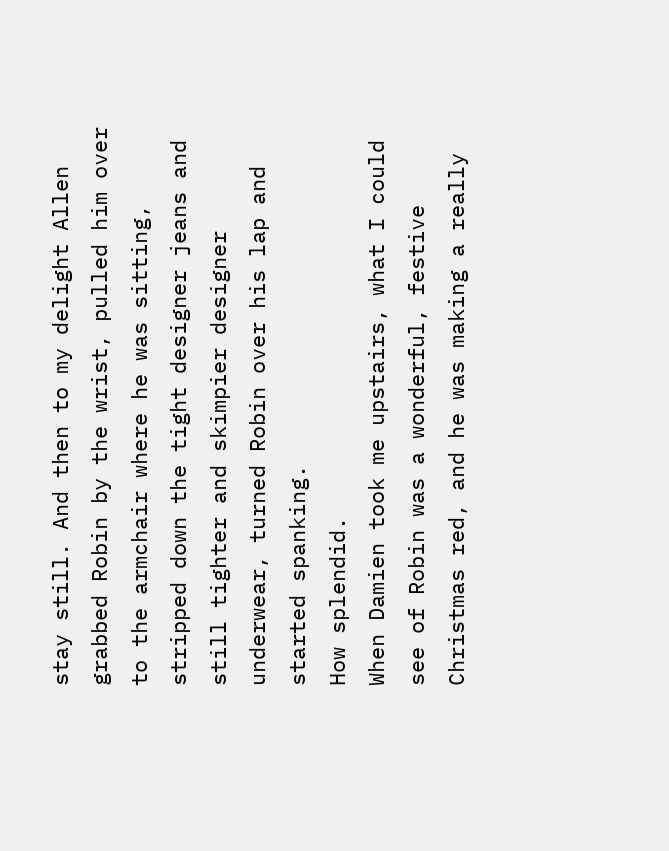stay still. And then to my delight Allen grabbed Robin by the wrist, pulled him over to the armchair where he was sitting, stripped down the tight designer jeans and still tighter and skimpier designer underwear, turned Robin over his lap and started spanking.
How splendid.
When Damien took me upstairs, what I could see of Robin was a wonderful, festive Christmas red, and he was making a really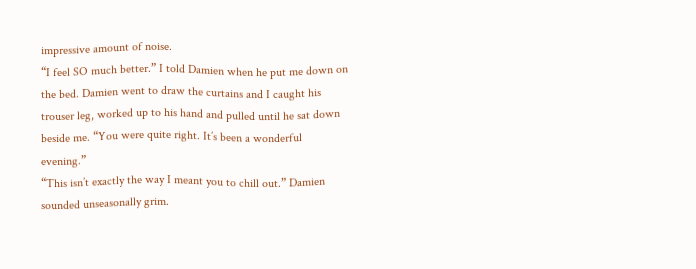impressive amount of noise.
“I feel SO much better.” I told Damien when he put me down on the bed. Damien went to draw the curtains and I caught his trouser leg, worked up to his hand and pulled until he sat down beside me. “You were quite right. It’s been a wonderful evening.”
“This isn’t exactly the way I meant you to chill out.” Damien sounded unseasonally grim.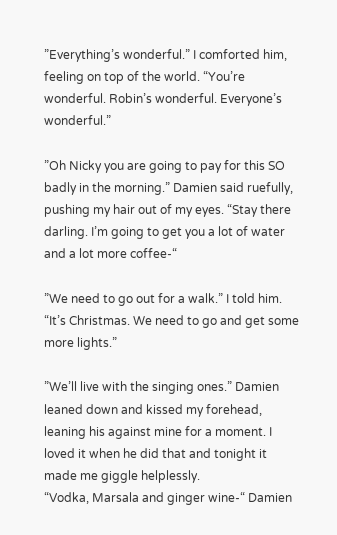”Everything’s wonderful.” I comforted him, feeling on top of the world. “You’re wonderful. Robin’s wonderful. Everyone’s wonderful.”

”Oh Nicky you are going to pay for this SO badly in the morning.” Damien said ruefully, pushing my hair out of my eyes. “Stay there darling. I’m going to get you a lot of water and a lot more coffee-“

”We need to go out for a walk.” I told him. “It’s Christmas. We need to go and get some more lights.”

”We’ll live with the singing ones.” Damien leaned down and kissed my forehead, leaning his against mine for a moment. I loved it when he did that and tonight it made me giggle helplessly.
“Vodka, Marsala and ginger wine-“ Damien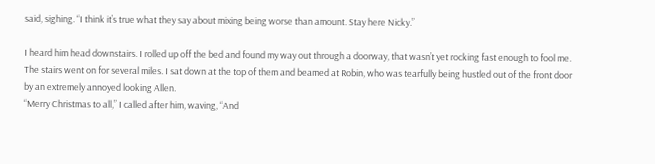said, sighing. “I think it’s true what they say about mixing being worse than amount. Stay here Nicky.”

I heard him head downstairs. I rolled up off the bed and found my way out through a doorway, that wasn’t yet rocking fast enough to fool me. The stairs went on for several miles. I sat down at the top of them and beamed at Robin, who was tearfully being hustled out of the front door by an extremely annoyed looking Allen.
“Merry Christmas to all,” I called after him, waving, “And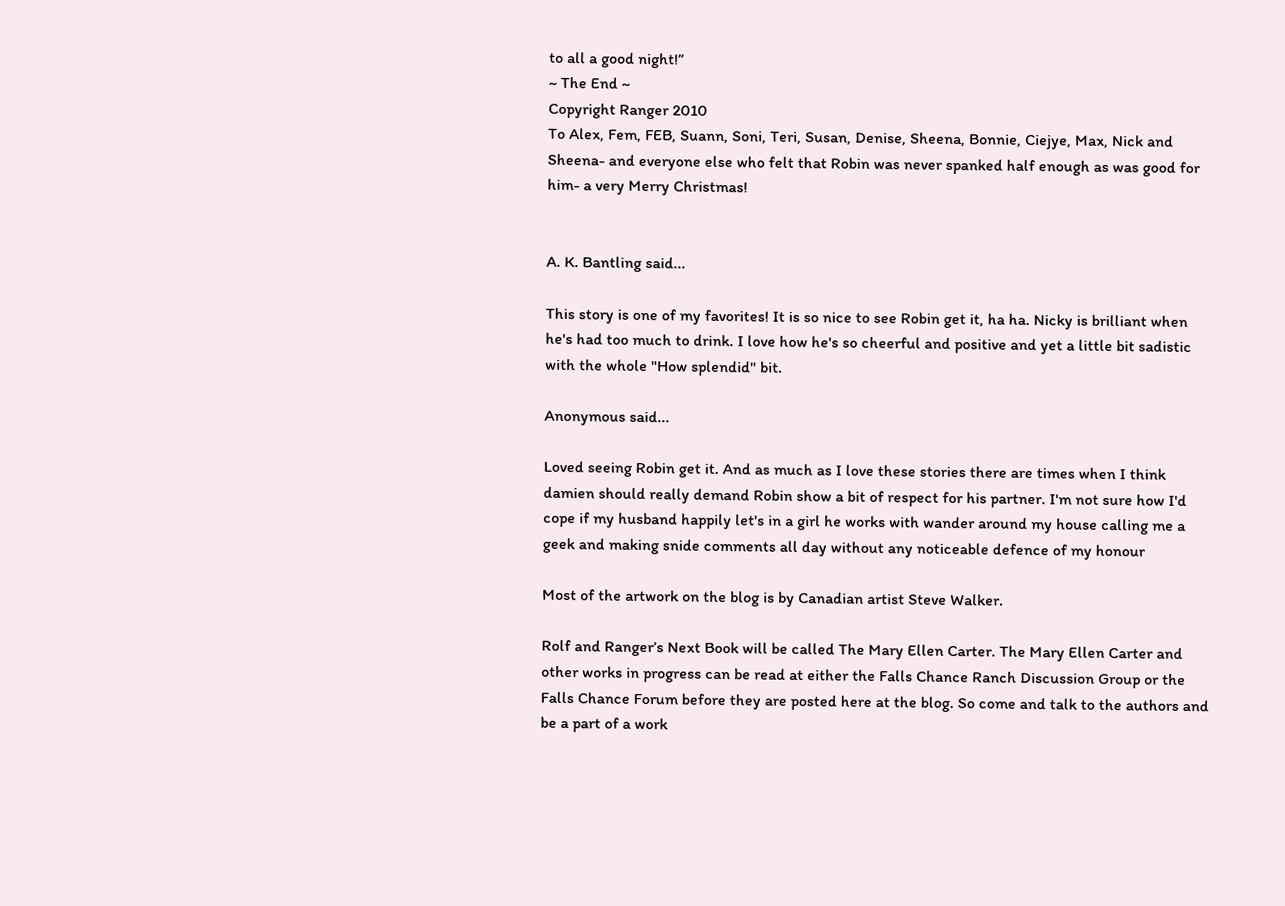to all a good night!”
~ The End ~
Copyright Ranger 2010
To Alex, Fem, FEB, Suann, Soni, Teri, Susan, Denise, Sheena, Bonnie, Ciejye, Max, Nick and Sheena- and everyone else who felt that Robin was never spanked half enough as was good for him- a very Merry Christmas!


A. K. Bantling said...

This story is one of my favorites! It is so nice to see Robin get it, ha ha. Nicky is brilliant when he's had too much to drink. I love how he's so cheerful and positive and yet a little bit sadistic with the whole "How splendid" bit.

Anonymous said...

Loved seeing Robin get it. And as much as I love these stories there are times when I think damien should really demand Robin show a bit of respect for his partner. I'm not sure how I'd cope if my husband happily let's in a girl he works with wander around my house calling me a geek and making snide comments all day without any noticeable defence of my honour

Most of the artwork on the blog is by Canadian artist Steve Walker.

Rolf and Ranger’s Next Book will be called The Mary Ellen Carter. The Mary Ellen Carter and other works in progress can be read at either the Falls Chance Ranch Discussion Group or the Falls Chance Forum before they are posted here at the blog. So come and talk to the authors and be a part of a work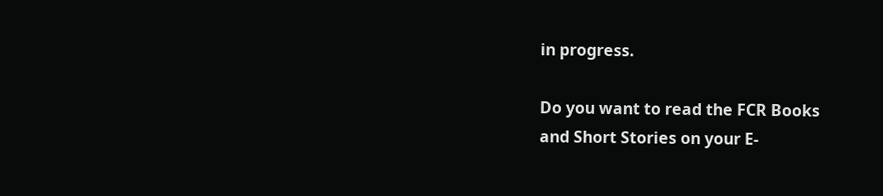in progress.

Do you want to read the FCR Books
and Short Stories on your E-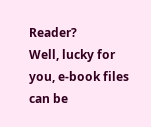Reader?
Well, lucky for you, e-book files can be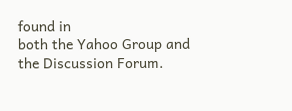found in
both the Yahoo Group and the Discussion Forum.